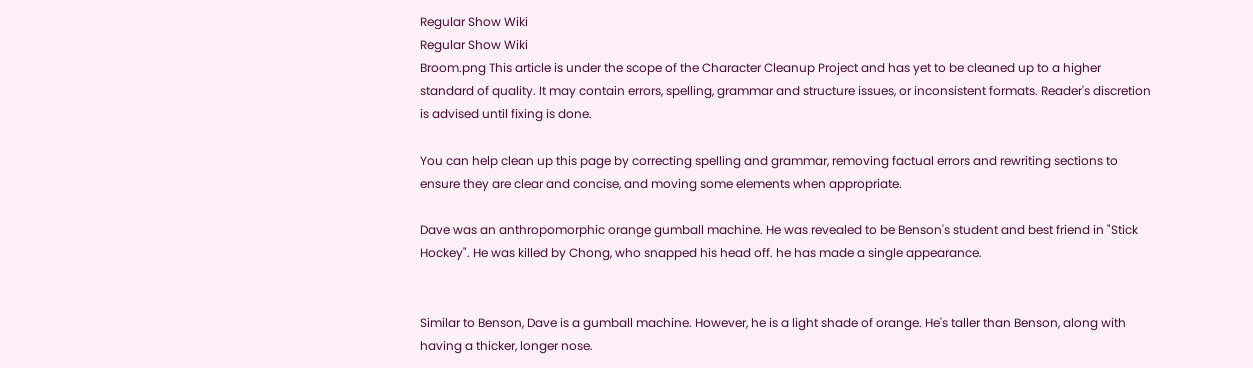Regular Show Wiki
Regular Show Wiki
Broom.png This article is under the scope of the Character Cleanup Project and has yet to be cleaned up to a higher standard of quality. It may contain errors, spelling, grammar and structure issues, or inconsistent formats. Reader's discretion is advised until fixing is done.

You can help clean up this page by correcting spelling and grammar, removing factual errors and rewriting sections to ensure they are clear and concise, and moving some elements when appropriate.

Dave was an anthropomorphic orange gumball machine. He was revealed to be Benson's student and best friend in "Stick Hockey". He was killed by Chong, who snapped his head off. he has made a single appearance.


Similar to Benson, Dave is a gumball machine. However, he is a light shade of orange. He's taller than Benson, along with having a thicker, longer nose.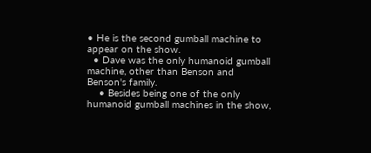• He is the second gumball machine to appear on the show.
  • Dave was the only humanoid gumball machine, other than Benson and Benson's family.
    • Besides being one of the only humanoid gumball machines in the show,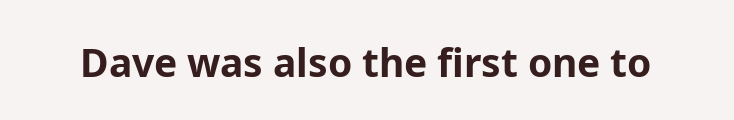Dave was also the first one to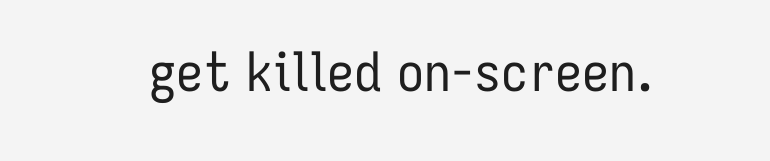get killed on-screen.